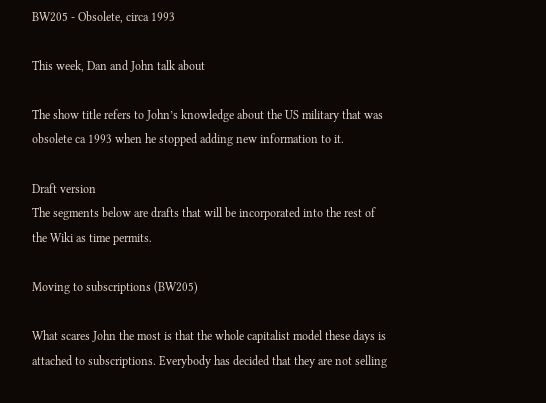BW205 - Obsolete, circa 1993

This week, Dan and John talk about

The show title refers to John’s knowledge about the US military that was obsolete ca 1993 when he stopped adding new information to it.

Draft version
The segments below are drafts that will be incorporated into the rest of the Wiki as time permits.

Moving to subscriptions (BW205)

What scares John the most is that the whole capitalist model these days is attached to subscriptions. Everybody has decided that they are not selling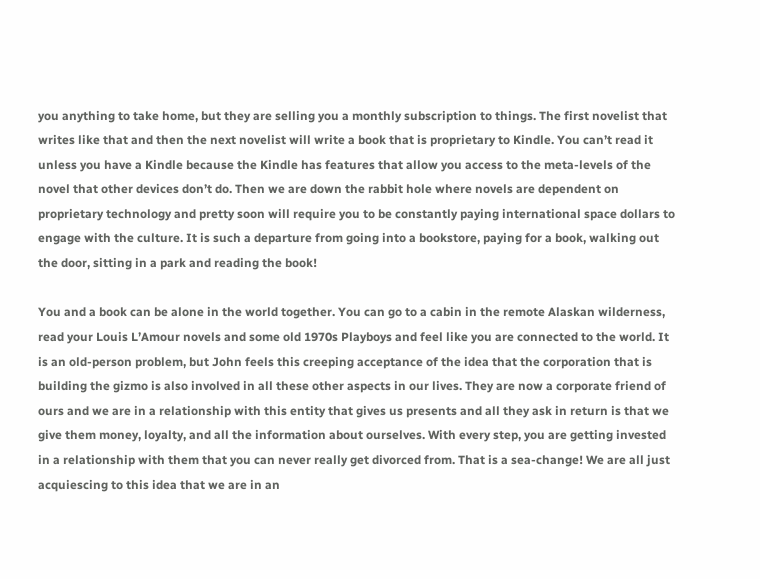you anything to take home, but they are selling you a monthly subscription to things. The first novelist that writes like that and then the next novelist will write a book that is proprietary to Kindle. You can’t read it unless you have a Kindle because the Kindle has features that allow you access to the meta-levels of the novel that other devices don’t do. Then we are down the rabbit hole where novels are dependent on proprietary technology and pretty soon will require you to be constantly paying international space dollars to engage with the culture. It is such a departure from going into a bookstore, paying for a book, walking out the door, sitting in a park and reading the book!

You and a book can be alone in the world together. You can go to a cabin in the remote Alaskan wilderness, read your Louis L’Amour novels and some old 1970s Playboys and feel like you are connected to the world. It is an old-person problem, but John feels this creeping acceptance of the idea that the corporation that is building the gizmo is also involved in all these other aspects in our lives. They are now a corporate friend of ours and we are in a relationship with this entity that gives us presents and all they ask in return is that we give them money, loyalty, and all the information about ourselves. With every step, you are getting invested in a relationship with them that you can never really get divorced from. That is a sea-change! We are all just acquiescing to this idea that we are in an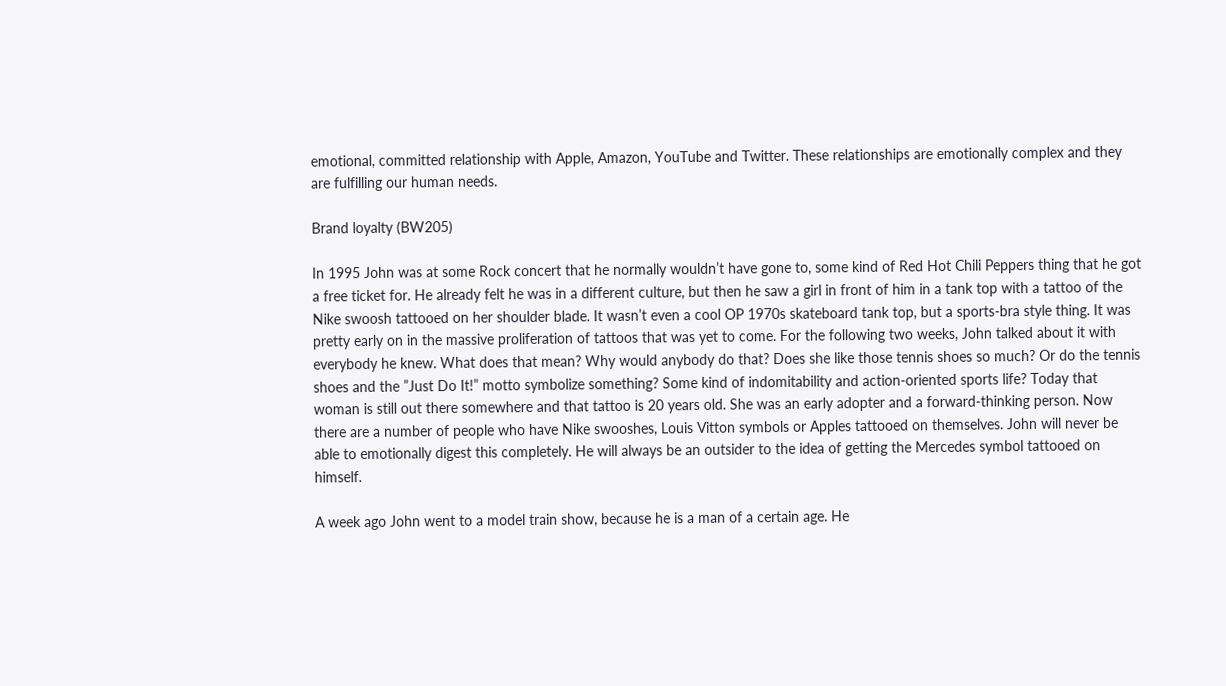emotional, committed relationship with Apple, Amazon, YouTube and Twitter. These relationships are emotionally complex and they are fulfilling our human needs.

Brand loyalty (BW205)

In 1995 John was at some Rock concert that he normally wouldn’t have gone to, some kind of Red Hot Chili Peppers thing that he got a free ticket for. He already felt he was in a different culture, but then he saw a girl in front of him in a tank top with a tattoo of the Nike swoosh tattooed on her shoulder blade. It wasn’t even a cool OP 1970s skateboard tank top, but a sports-bra style thing. It was pretty early on in the massive proliferation of tattoos that was yet to come. For the following two weeks, John talked about it with everybody he knew. What does that mean? Why would anybody do that? Does she like those tennis shoes so much? Or do the tennis shoes and the ”Just Do It!” motto symbolize something? Some kind of indomitability and action-oriented sports life? Today that woman is still out there somewhere and that tattoo is 20 years old. She was an early adopter and a forward-thinking person. Now there are a number of people who have Nike swooshes, Louis Vitton symbols or Apples tattooed on themselves. John will never be able to emotionally digest this completely. He will always be an outsider to the idea of getting the Mercedes symbol tattooed on himself.

A week ago John went to a model train show, because he is a man of a certain age. He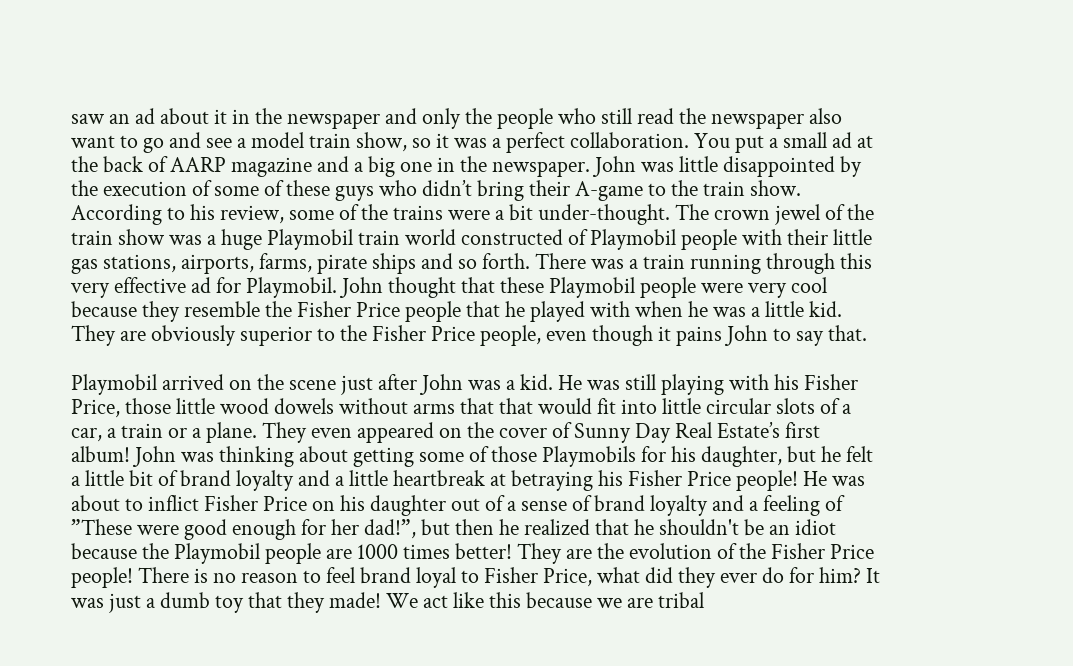saw an ad about it in the newspaper and only the people who still read the newspaper also want to go and see a model train show, so it was a perfect collaboration. You put a small ad at the back of AARP magazine and a big one in the newspaper. John was little disappointed by the execution of some of these guys who didn’t bring their A-game to the train show. According to his review, some of the trains were a bit under-thought. The crown jewel of the train show was a huge Playmobil train world constructed of Playmobil people with their little gas stations, airports, farms, pirate ships and so forth. There was a train running through this very effective ad for Playmobil. John thought that these Playmobil people were very cool because they resemble the Fisher Price people that he played with when he was a little kid. They are obviously superior to the Fisher Price people, even though it pains John to say that.

Playmobil arrived on the scene just after John was a kid. He was still playing with his Fisher Price, those little wood dowels without arms that that would fit into little circular slots of a car, a train or a plane. They even appeared on the cover of Sunny Day Real Estate’s first album! John was thinking about getting some of those Playmobils for his daughter, but he felt a little bit of brand loyalty and a little heartbreak at betraying his Fisher Price people! He was about to inflict Fisher Price on his daughter out of a sense of brand loyalty and a feeling of ”These were good enough for her dad!”, but then he realized that he shouldn't be an idiot because the Playmobil people are 1000 times better! They are the evolution of the Fisher Price people! There is no reason to feel brand loyal to Fisher Price, what did they ever do for him? It was just a dumb toy that they made! We act like this because we are tribal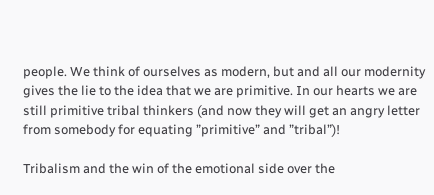people. We think of ourselves as modern, but and all our modernity gives the lie to the idea that we are primitive. In our hearts we are still primitive tribal thinkers (and now they will get an angry letter from somebody for equating ”primitive” and ”tribal”)!

Tribalism and the win of the emotional side over the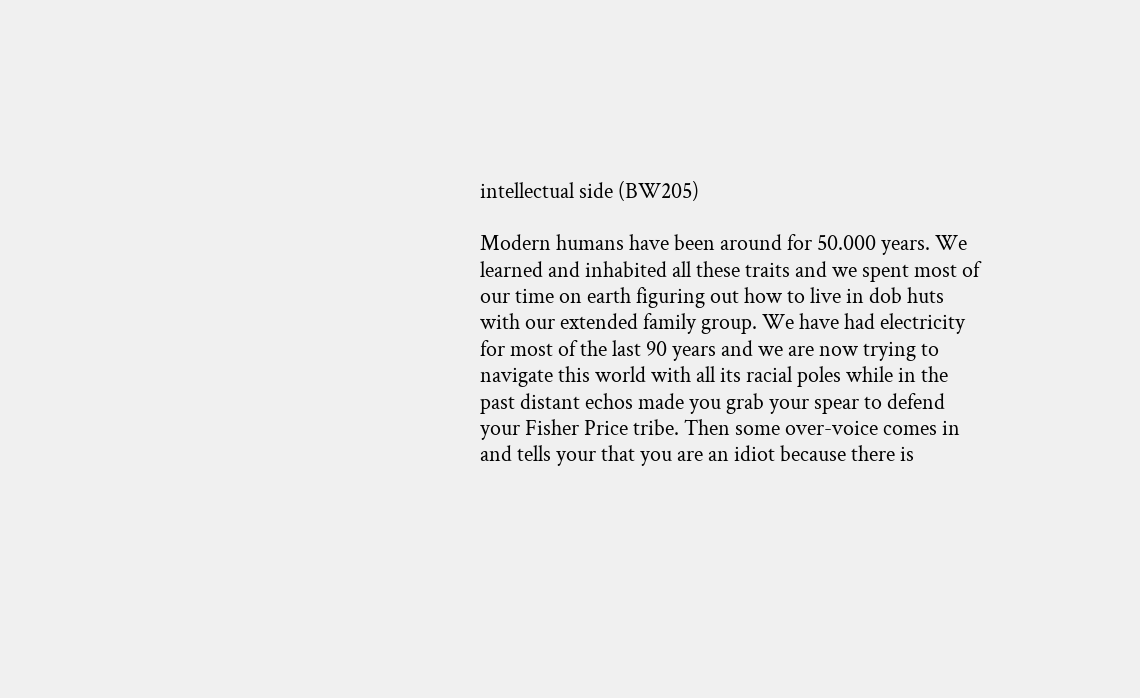intellectual side (BW205)

Modern humans have been around for 50.000 years. We learned and inhabited all these traits and we spent most of our time on earth figuring out how to live in dob huts with our extended family group. We have had electricity for most of the last 90 years and we are now trying to navigate this world with all its racial poles while in the past distant echos made you grab your spear to defend your Fisher Price tribe. Then some over-voice comes in and tells your that you are an idiot because there is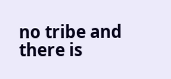no tribe and there is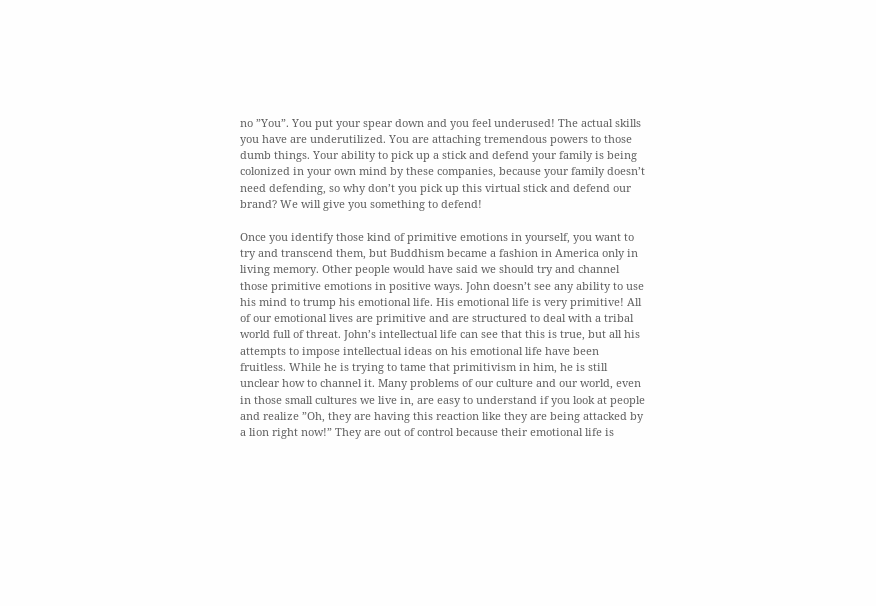no ”You”. You put your spear down and you feel underused! The actual skills you have are underutilized. You are attaching tremendous powers to those dumb things. Your ability to pick up a stick and defend your family is being colonized in your own mind by these companies, because your family doesn’t need defending, so why don’t you pick up this virtual stick and defend our brand? We will give you something to defend!

Once you identify those kind of primitive emotions in yourself, you want to try and transcend them, but Buddhism became a fashion in America only in living memory. Other people would have said we should try and channel those primitive emotions in positive ways. John doesn’t see any ability to use his mind to trump his emotional life. His emotional life is very primitive! All of our emotional lives are primitive and are structured to deal with a tribal world full of threat. John’s intellectual life can see that this is true, but all his attempts to impose intellectual ideas on his emotional life have been fruitless. While he is trying to tame that primitivism in him, he is still unclear how to channel it. Many problems of our culture and our world, even in those small cultures we live in, are easy to understand if you look at people and realize ”Oh, they are having this reaction like they are being attacked by a lion right now!” They are out of control because their emotional life is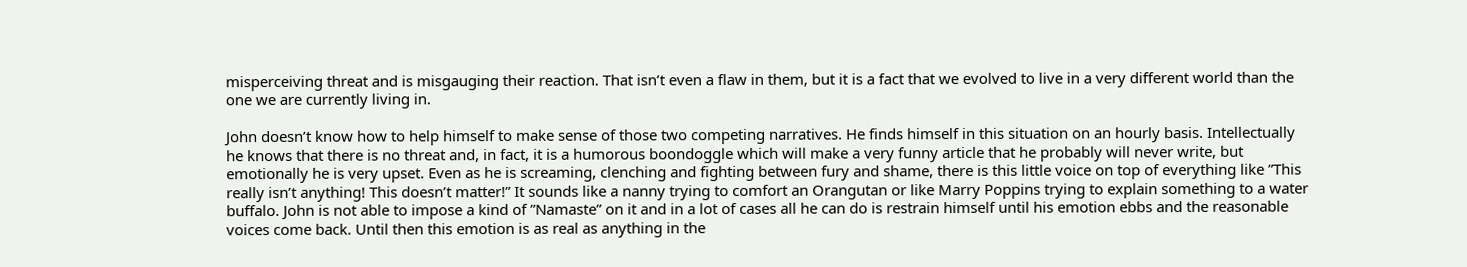misperceiving threat and is misgauging their reaction. That isn’t even a flaw in them, but it is a fact that we evolved to live in a very different world than the one we are currently living in.

John doesn’t know how to help himself to make sense of those two competing narratives. He finds himself in this situation on an hourly basis. Intellectually he knows that there is no threat and, in fact, it is a humorous boondoggle which will make a very funny article that he probably will never write, but emotionally he is very upset. Even as he is screaming, clenching and fighting between fury and shame, there is this little voice on top of everything like ”This really isn’t anything! This doesn’t matter!” It sounds like a nanny trying to comfort an Orangutan or like Marry Poppins trying to explain something to a water buffalo. John is not able to impose a kind of ”Namaste” on it and in a lot of cases all he can do is restrain himself until his emotion ebbs and the reasonable voices come back. Until then this emotion is as real as anything in the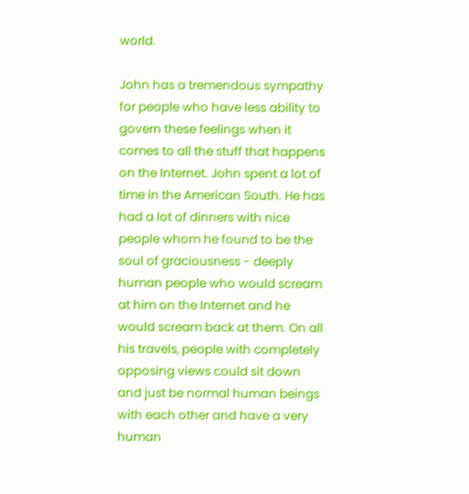world.

John has a tremendous sympathy for people who have less ability to govern these feelings when it comes to all the stuff that happens on the Internet. John spent a lot of time in the American South. He has had a lot of dinners with nice people whom he found to be the soul of graciousness - deeply human people who would scream at him on the Internet and he would scream back at them. On all his travels, people with completely opposing views could sit down and just be normal human beings with each other and have a very human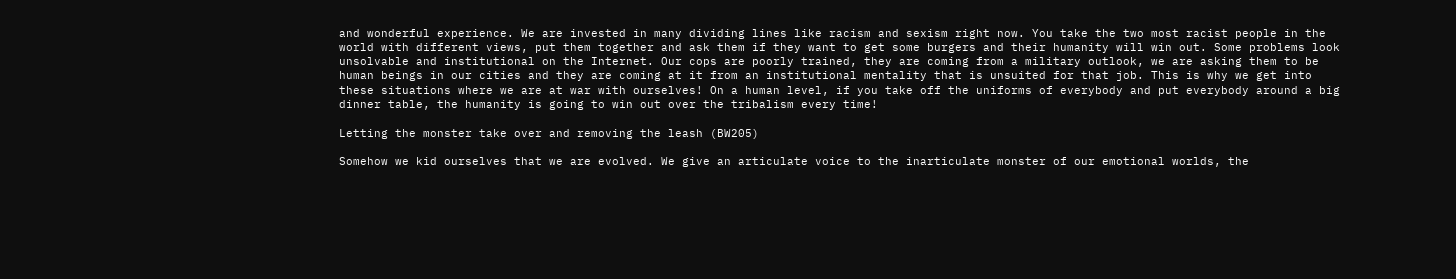and wonderful experience. We are invested in many dividing lines like racism and sexism right now. You take the two most racist people in the world with different views, put them together and ask them if they want to get some burgers and their humanity will win out. Some problems look unsolvable and institutional on the Internet. Our cops are poorly trained, they are coming from a military outlook, we are asking them to be human beings in our cities and they are coming at it from an institutional mentality that is unsuited for that job. This is why we get into these situations where we are at war with ourselves! On a human level, if you take off the uniforms of everybody and put everybody around a big dinner table, the humanity is going to win out over the tribalism every time!

Letting the monster take over and removing the leash (BW205)

Somehow we kid ourselves that we are evolved. We give an articulate voice to the inarticulate monster of our emotional worlds, the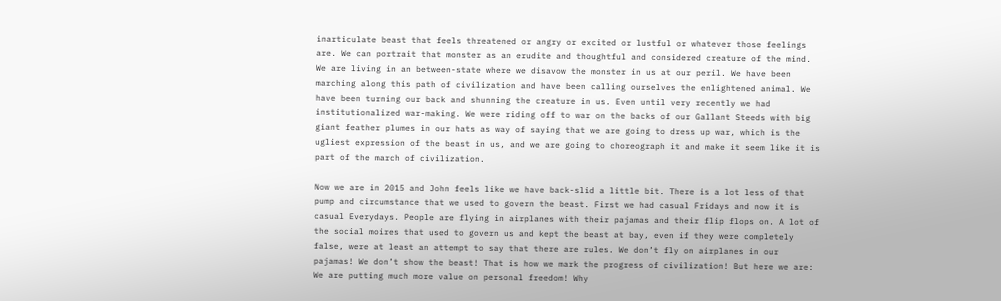inarticulate beast that feels threatened or angry or excited or lustful or whatever those feelings are. We can portrait that monster as an erudite and thoughtful and considered creature of the mind. We are living in an between-state where we disavow the monster in us at our peril. We have been marching along this path of civilization and have been calling ourselves the enlightened animal. We have been turning our back and shunning the creature in us. Even until very recently we had institutionalized war-making. We were riding off to war on the backs of our Gallant Steeds with big giant feather plumes in our hats as way of saying that we are going to dress up war, which is the ugliest expression of the beast in us, and we are going to choreograph it and make it seem like it is part of the march of civilization.

Now we are in 2015 and John feels like we have back-slid a little bit. There is a lot less of that pump and circumstance that we used to govern the beast. First we had casual Fridays and now it is casual Everydays. People are flying in airplanes with their pajamas and their flip flops on. A lot of the social moires that used to govern us and kept the beast at bay, even if they were completely false, were at least an attempt to say that there are rules. We don’t fly on airplanes in our pajamas! We don’t show the beast! That is how we mark the progress of civilization! But here we are: We are putting much more value on personal freedom! Why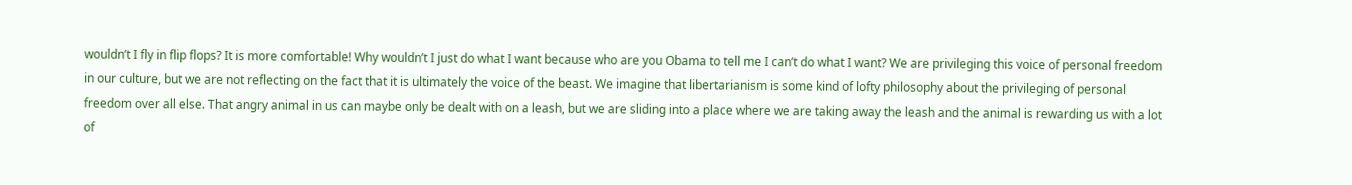wouldn’t I fly in flip flops? It is more comfortable! Why wouldn’t I just do what I want because who are you Obama to tell me I can’t do what I want? We are privileging this voice of personal freedom in our culture, but we are not reflecting on the fact that it is ultimately the voice of the beast. We imagine that libertarianism is some kind of lofty philosophy about the privileging of personal freedom over all else. That angry animal in us can maybe only be dealt with on a leash, but we are sliding into a place where we are taking away the leash and the animal is rewarding us with a lot of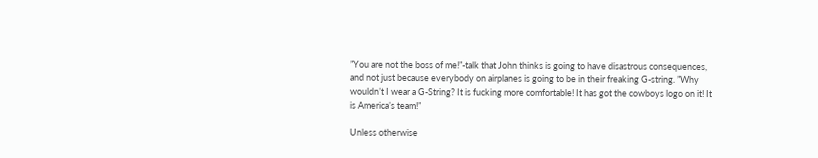”You are not the boss of me!”-talk that John thinks is going to have disastrous consequences, and not just because everybody on airplanes is going to be in their freaking G-string. ”Why wouldn’t I wear a G-String? It is fucking more comfortable! It has got the cowboys logo on it! It is America’s team!”

Unless otherwise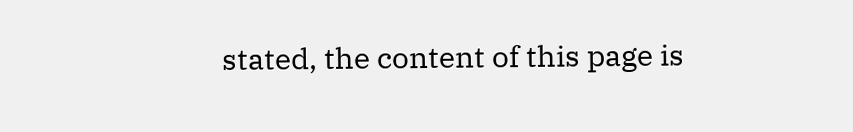stated, the content of this page is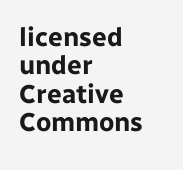licensed under Creative Commons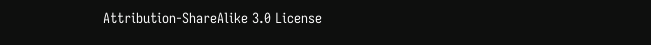Attribution-ShareAlike 3.0 License